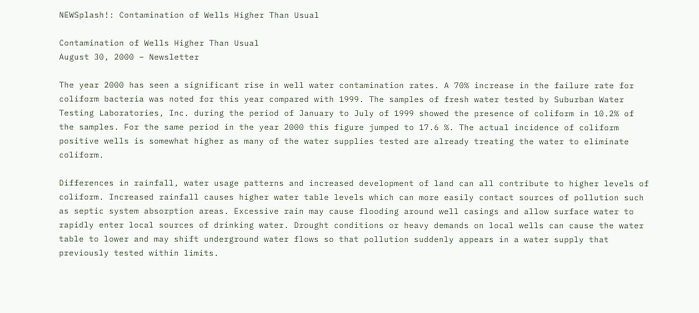NEWSplash!: Contamination of Wells Higher Than Usual

Contamination of Wells Higher Than Usual
August 30, 2000 – Newsletter

The year 2000 has seen a significant rise in well water contamination rates. A 70% increase in the failure rate for coliform bacteria was noted for this year compared with 1999. The samples of fresh water tested by Suburban Water Testing Laboratories, Inc. during the period of January to July of 1999 showed the presence of coliform in 10.2% of the samples. For the same period in the year 2000 this figure jumped to 17.6 %. The actual incidence of coliform positive wells is somewhat higher as many of the water supplies tested are already treating the water to eliminate coliform.

Differences in rainfall, water usage patterns and increased development of land can all contribute to higher levels of coliform. Increased rainfall causes higher water table levels which can more easily contact sources of pollution such as septic system absorption areas. Excessive rain may cause flooding around well casings and allow surface water to rapidly enter local sources of drinking water. Drought conditions or heavy demands on local wells can cause the water table to lower and may shift underground water flows so that pollution suddenly appears in a water supply that previously tested within limits.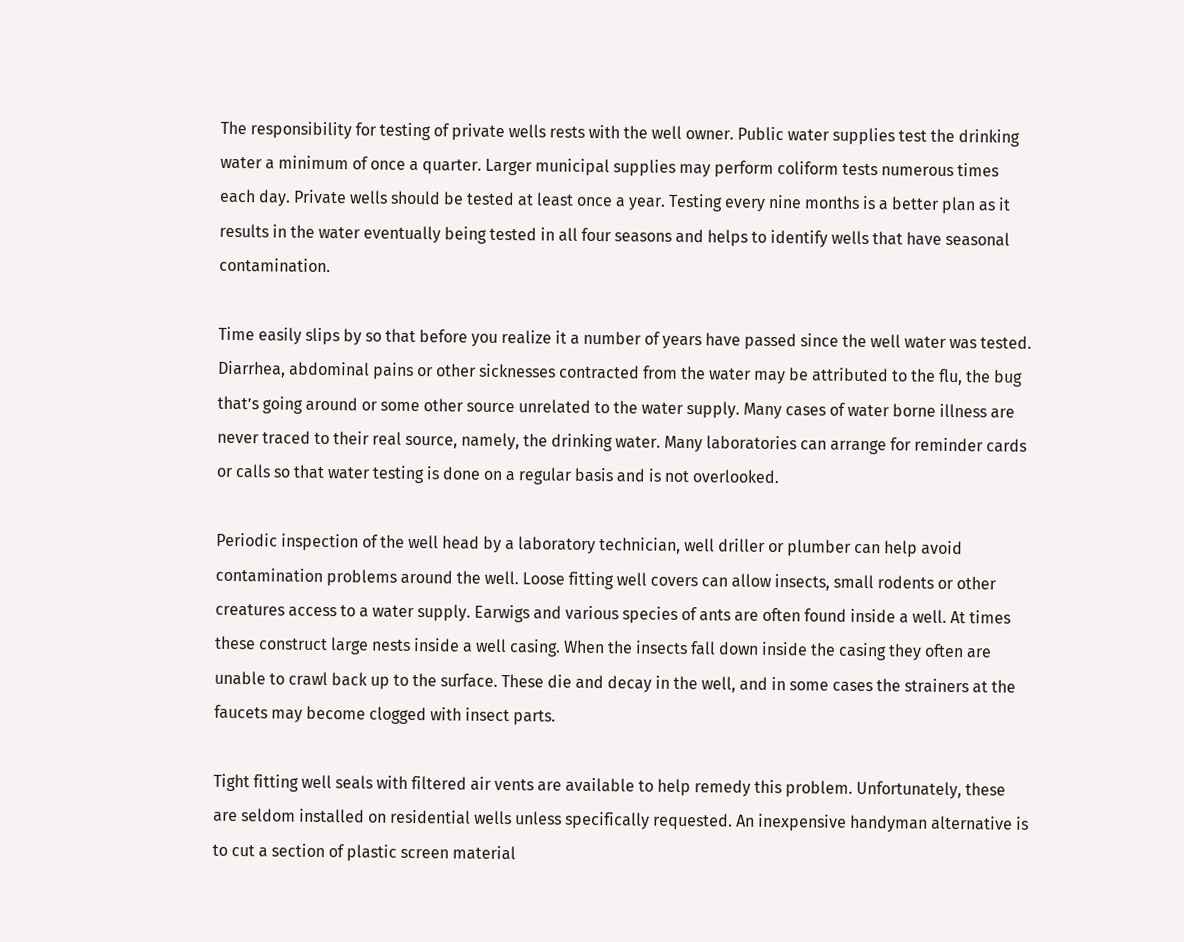The responsibility for testing of private wells rests with the well owner. Public water supplies test the drinking water a minimum of once a quarter. Larger municipal supplies may perform coliform tests numerous times each day. Private wells should be tested at least once a year. Testing every nine months is a better plan as it results in the water eventually being tested in all four seasons and helps to identify wells that have seasonal contamination.

Time easily slips by so that before you realize it a number of years have passed since the well water was tested. Diarrhea, abdominal pains or other sicknesses contracted from the water may be attributed to the flu, the bug that’s going around or some other source unrelated to the water supply. Many cases of water borne illness are never traced to their real source, namely, the drinking water. Many laboratories can arrange for reminder cards or calls so that water testing is done on a regular basis and is not overlooked.

Periodic inspection of the well head by a laboratory technician, well driller or plumber can help avoid contamination problems around the well. Loose fitting well covers can allow insects, small rodents or other creatures access to a water supply. Earwigs and various species of ants are often found inside a well. At times these construct large nests inside a well casing. When the insects fall down inside the casing they often are unable to crawl back up to the surface. These die and decay in the well, and in some cases the strainers at the faucets may become clogged with insect parts.

Tight fitting well seals with filtered air vents are available to help remedy this problem. Unfortunately, these are seldom installed on residential wells unless specifically requested. An inexpensive handyman alternative is to cut a section of plastic screen material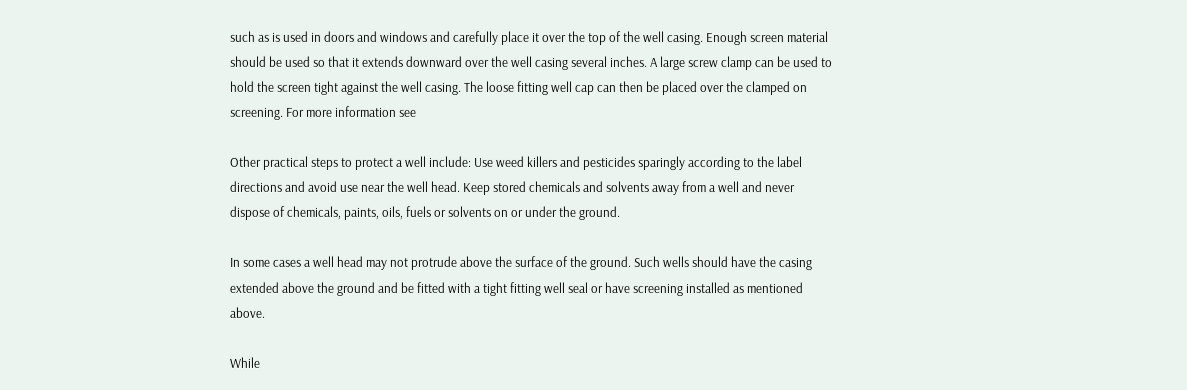such as is used in doors and windows and carefully place it over the top of the well casing. Enough screen material should be used so that it extends downward over the well casing several inches. A large screw clamp can be used to hold the screen tight against the well casing. The loose fitting well cap can then be placed over the clamped on screening. For more information see

Other practical steps to protect a well include: Use weed killers and pesticides sparingly according to the label directions and avoid use near the well head. Keep stored chemicals and solvents away from a well and never dispose of chemicals, paints, oils, fuels or solvents on or under the ground.

In some cases a well head may not protrude above the surface of the ground. Such wells should have the casing extended above the ground and be fitted with a tight fitting well seal or have screening installed as mentioned above.

While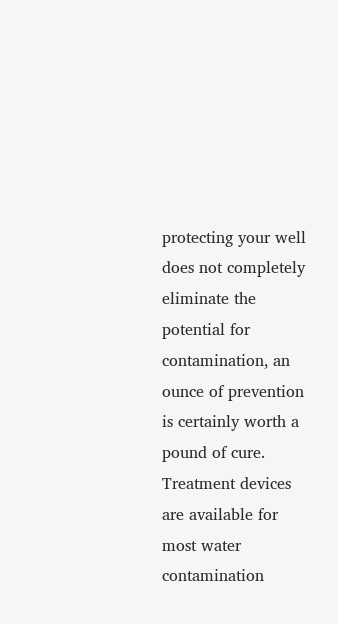protecting your well does not completely eliminate the potential for contamination, an ounce of prevention is certainly worth a pound of cure. Treatment devices are available for most water contamination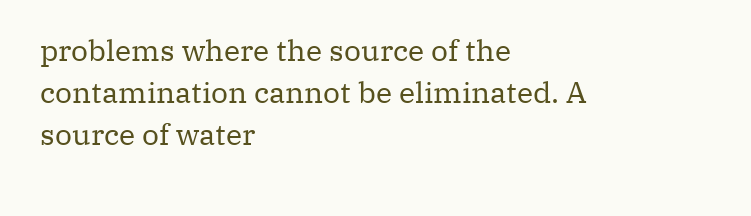problems where the source of the contamination cannot be eliminated. A source of water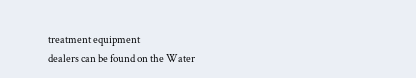treatment equipment
dealers can be found on the Water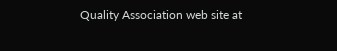Quality Association web site at